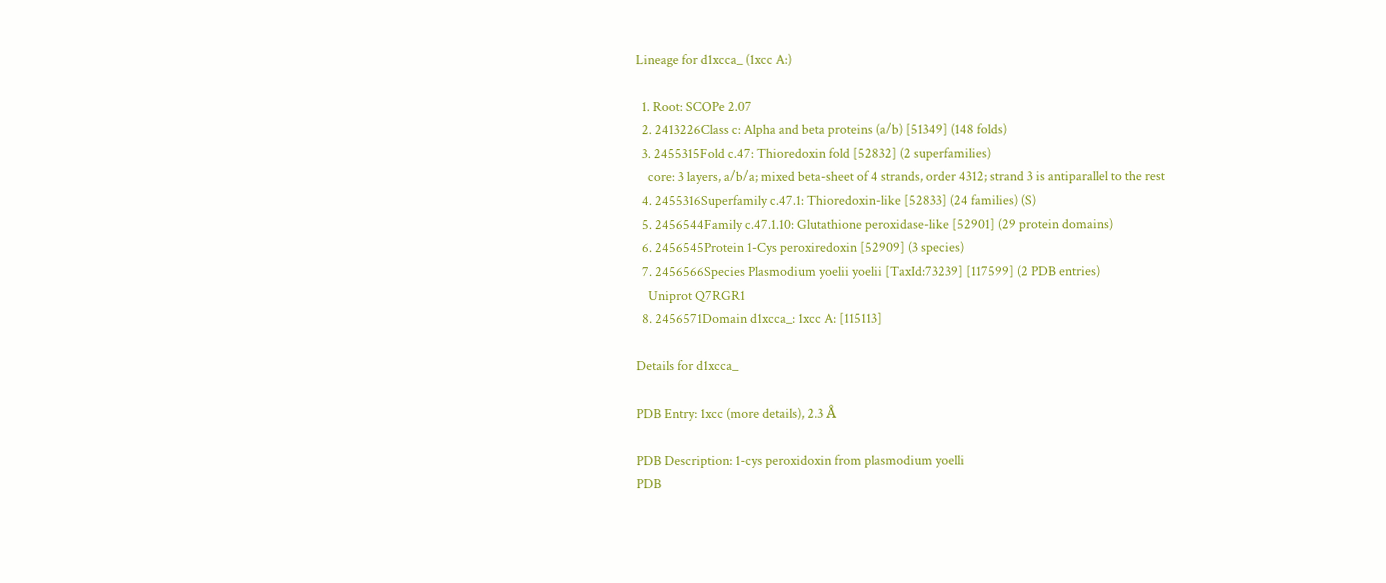Lineage for d1xcca_ (1xcc A:)

  1. Root: SCOPe 2.07
  2. 2413226Class c: Alpha and beta proteins (a/b) [51349] (148 folds)
  3. 2455315Fold c.47: Thioredoxin fold [52832] (2 superfamilies)
    core: 3 layers, a/b/a; mixed beta-sheet of 4 strands, order 4312; strand 3 is antiparallel to the rest
  4. 2455316Superfamily c.47.1: Thioredoxin-like [52833] (24 families) (S)
  5. 2456544Family c.47.1.10: Glutathione peroxidase-like [52901] (29 protein domains)
  6. 2456545Protein 1-Cys peroxiredoxin [52909] (3 species)
  7. 2456566Species Plasmodium yoelii yoelii [TaxId:73239] [117599] (2 PDB entries)
    Uniprot Q7RGR1
  8. 2456571Domain d1xcca_: 1xcc A: [115113]

Details for d1xcca_

PDB Entry: 1xcc (more details), 2.3 Å

PDB Description: 1-cys peroxidoxin from plasmodium yoelli
PDB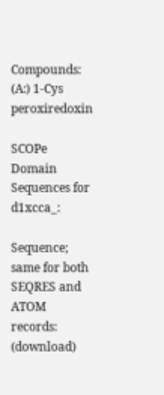Compounds: (A:) 1-Cys peroxiredoxin

SCOPe Domain Sequences for d1xcca_:

Sequence; same for both SEQRES and ATOM records: (download)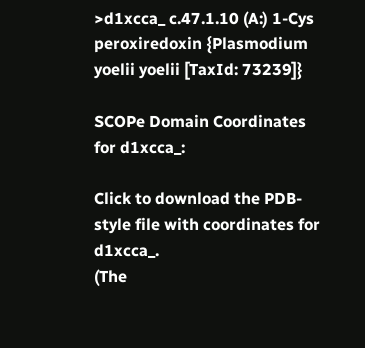>d1xcca_ c.47.1.10 (A:) 1-Cys peroxiredoxin {Plasmodium yoelii yoelii [TaxId: 73239]}

SCOPe Domain Coordinates for d1xcca_:

Click to download the PDB-style file with coordinates for d1xcca_.
(The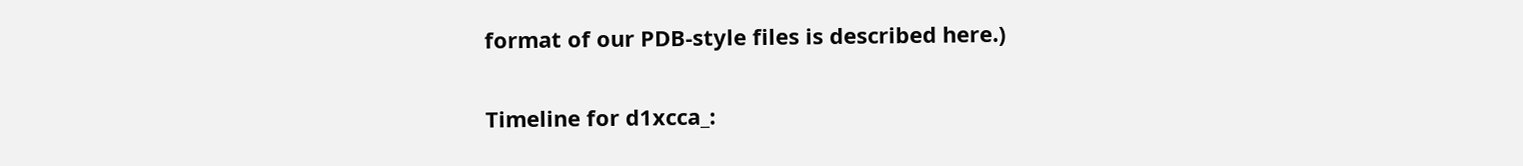format of our PDB-style files is described here.)

Timeline for d1xcca_: